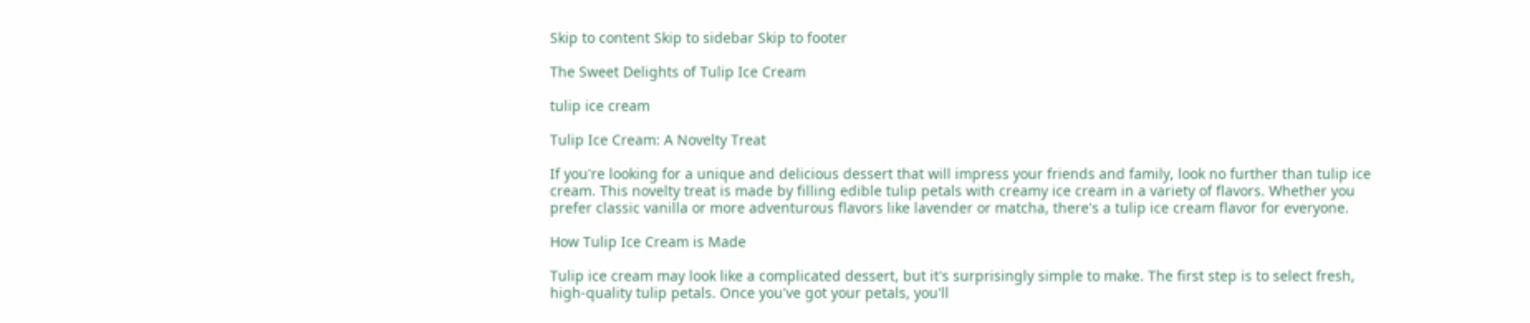Skip to content Skip to sidebar Skip to footer

The Sweet Delights of Tulip Ice Cream

tulip ice cream

Tulip Ice Cream: A Novelty Treat

If you're looking for a unique and delicious dessert that will impress your friends and family, look no further than tulip ice cream. This novelty treat is made by filling edible tulip petals with creamy ice cream in a variety of flavors. Whether you prefer classic vanilla or more adventurous flavors like lavender or matcha, there's a tulip ice cream flavor for everyone.

How Tulip Ice Cream is Made

Tulip ice cream may look like a complicated dessert, but it's surprisingly simple to make. The first step is to select fresh, high-quality tulip petals. Once you've got your petals, you'll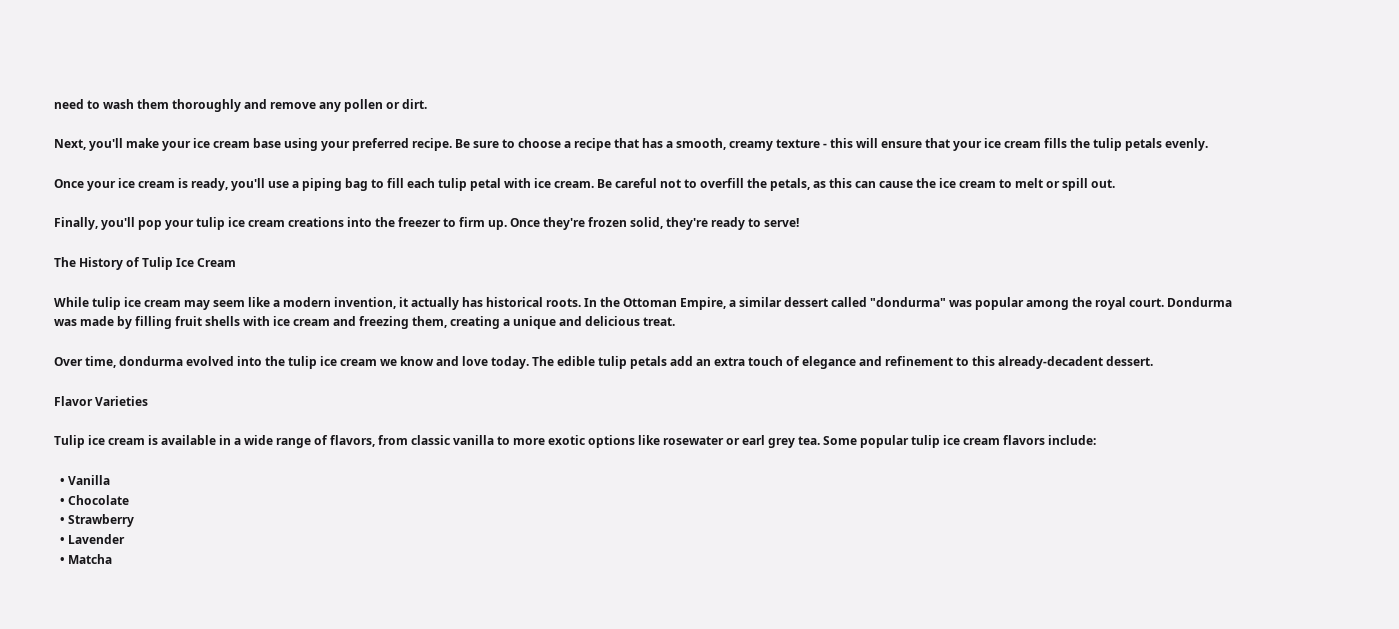need to wash them thoroughly and remove any pollen or dirt.

Next, you'll make your ice cream base using your preferred recipe. Be sure to choose a recipe that has a smooth, creamy texture - this will ensure that your ice cream fills the tulip petals evenly.

Once your ice cream is ready, you'll use a piping bag to fill each tulip petal with ice cream. Be careful not to overfill the petals, as this can cause the ice cream to melt or spill out.

Finally, you'll pop your tulip ice cream creations into the freezer to firm up. Once they're frozen solid, they're ready to serve!

The History of Tulip Ice Cream

While tulip ice cream may seem like a modern invention, it actually has historical roots. In the Ottoman Empire, a similar dessert called "dondurma" was popular among the royal court. Dondurma was made by filling fruit shells with ice cream and freezing them, creating a unique and delicious treat.

Over time, dondurma evolved into the tulip ice cream we know and love today. The edible tulip petals add an extra touch of elegance and refinement to this already-decadent dessert.

Flavor Varieties

Tulip ice cream is available in a wide range of flavors, from classic vanilla to more exotic options like rosewater or earl grey tea. Some popular tulip ice cream flavors include:

  • Vanilla
  • Chocolate
  • Strawberry
  • Lavender
  • Matcha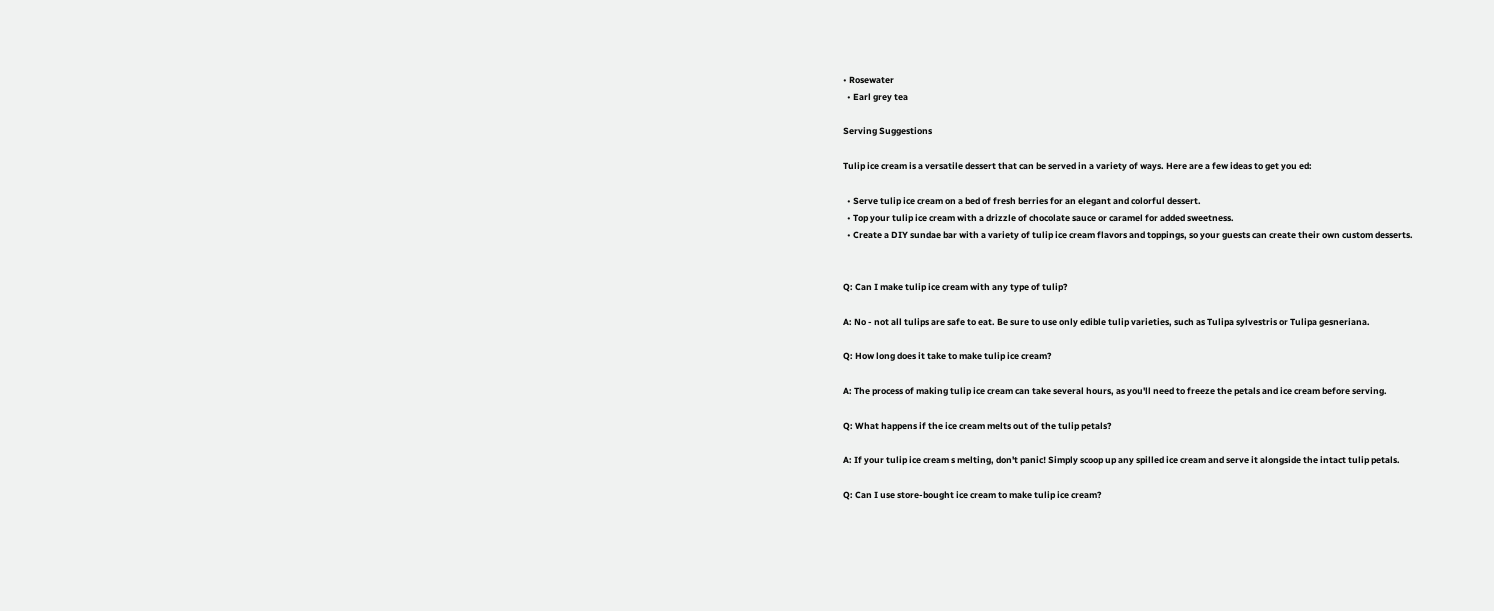• Rosewater
  • Earl grey tea

Serving Suggestions

Tulip ice cream is a versatile dessert that can be served in a variety of ways. Here are a few ideas to get you ed:

  • Serve tulip ice cream on a bed of fresh berries for an elegant and colorful dessert.
  • Top your tulip ice cream with a drizzle of chocolate sauce or caramel for added sweetness.
  • Create a DIY sundae bar with a variety of tulip ice cream flavors and toppings, so your guests can create their own custom desserts.


Q: Can I make tulip ice cream with any type of tulip?

A: No - not all tulips are safe to eat. Be sure to use only edible tulip varieties, such as Tulipa sylvestris or Tulipa gesneriana.

Q: How long does it take to make tulip ice cream?

A: The process of making tulip ice cream can take several hours, as you'll need to freeze the petals and ice cream before serving.

Q: What happens if the ice cream melts out of the tulip petals?

A: If your tulip ice cream s melting, don't panic! Simply scoop up any spilled ice cream and serve it alongside the intact tulip petals.

Q: Can I use store-bought ice cream to make tulip ice cream?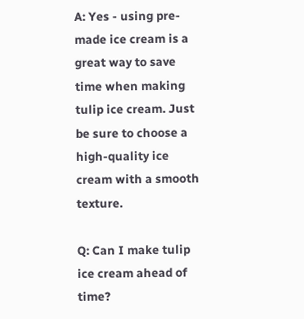A: Yes - using pre-made ice cream is a great way to save time when making tulip ice cream. Just be sure to choose a high-quality ice cream with a smooth texture.

Q: Can I make tulip ice cream ahead of time?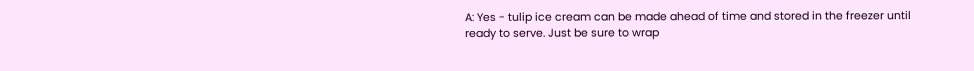A: Yes - tulip ice cream can be made ahead of time and stored in the freezer until ready to serve. Just be sure to wrap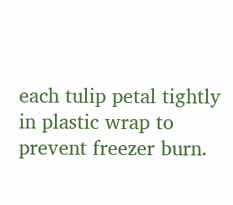each tulip petal tightly in plastic wrap to prevent freezer burn.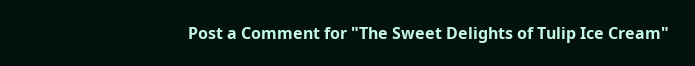Post a Comment for "The Sweet Delights of Tulip Ice Cream"